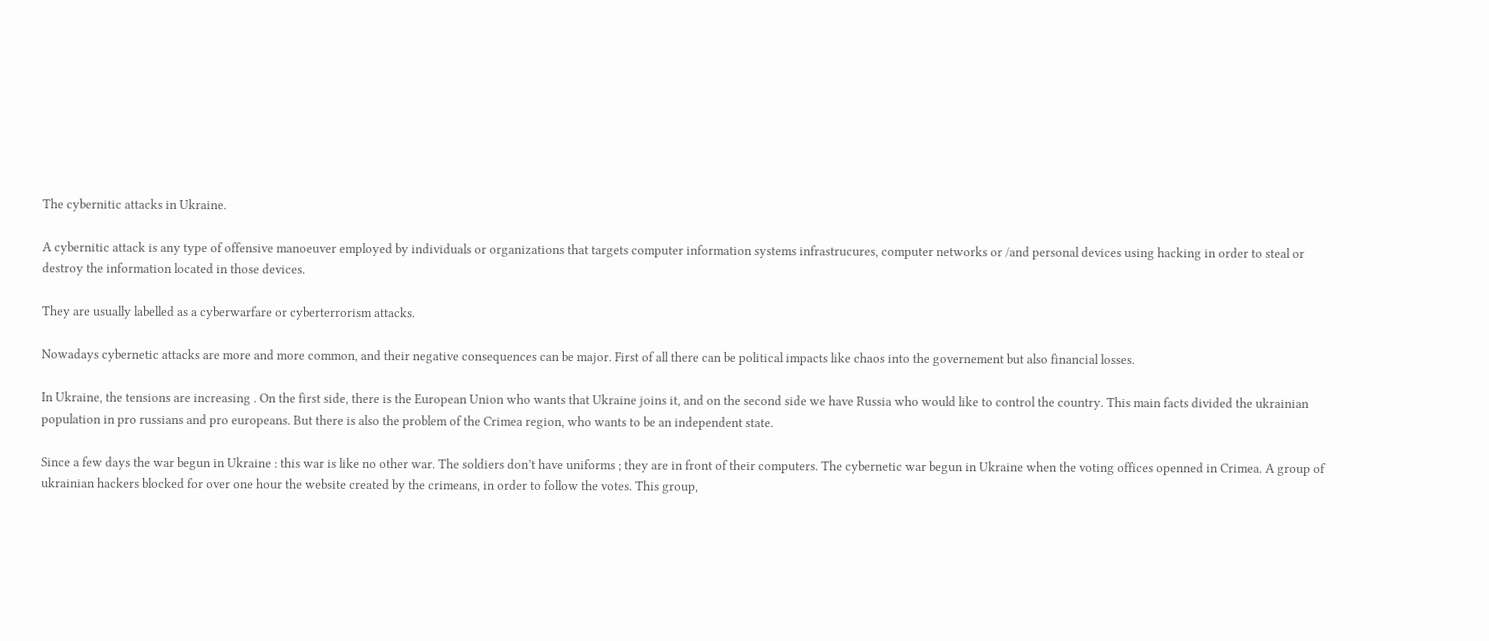The cybernitic attacks in Ukraine.

A cybernitic attack is any type of offensive manoeuver employed by individuals or organizations that targets computer information systems infrastrucures, computer networks or /and personal devices using hacking in order to steal or destroy the information located in those devices.

They are usually labelled as a cyberwarfare or cyberterrorism attacks.

Nowadays cybernetic attacks are more and more common, and their negative consequences can be major. First of all there can be political impacts like chaos into the governement but also financial losses.

In Ukraine, the tensions are increasing . On the first side, there is the European Union who wants that Ukraine joins it, and on the second side we have Russia who would like to control the country. This main facts divided the ukrainian population in pro russians and pro europeans. But there is also the problem of the Crimea region, who wants to be an independent state.

Since a few days the war begun in Ukraine : this war is like no other war. The soldiers don’t have uniforms ; they are in front of their computers. The cybernetic war begun in Ukraine when the voting offices openned in Crimea. A group of ukrainian hackers blocked for over one hour the website created by the crimeans, in order to follow the votes. This group,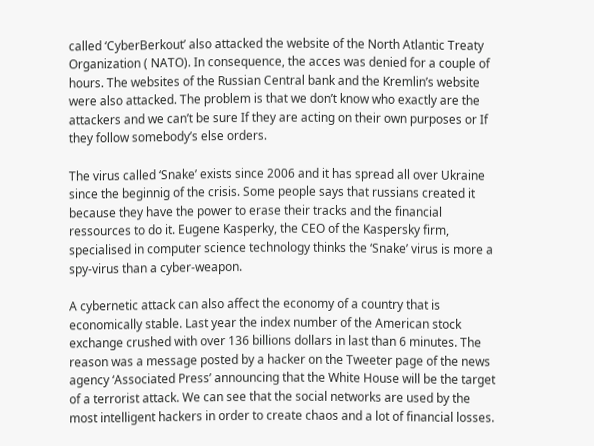called ‘CyberBerkout’ also attacked the website of the North Atlantic Treaty Organization ( NATO). In consequence, the acces was denied for a couple of hours. The websites of the Russian Central bank and the Kremlin’s website were also attacked. The problem is that we don’t know who exactly are the attackers and we can’t be sure If they are acting on their own purposes or If they follow somebody’s else orders.

The virus called ‘Snake’ exists since 2006 and it has spread all over Ukraine since the beginnig of the crisis. Some people says that russians created it because they have the power to erase their tracks and the financial ressources to do it. Eugene Kasperky, the CEO of the Kaspersky firm, specialised in computer science technology thinks the ‘Snake’ virus is more a spy-virus than a cyber-weapon.

A cybernetic attack can also affect the economy of a country that is economically stable. Last year the index number of the American stock exchange crushed with over 136 billions dollars in last than 6 minutes. The reason was a message posted by a hacker on the Tweeter page of the news agency ‘Associated Press’ announcing that the White House will be the target of a terrorist attack. We can see that the social networks are used by the most intelligent hackers in order to create chaos and a lot of financial losses.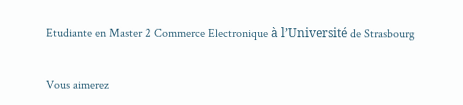Etudiante en Master 2 Commerce Electronique à l’Université de Strasbourg


Vous aimerez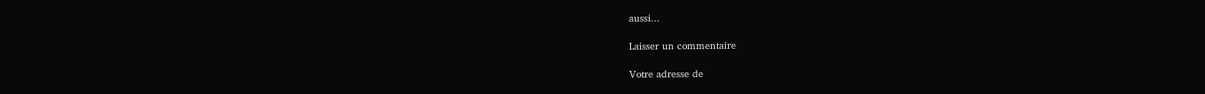aussi...

Laisser un commentaire

Votre adresse de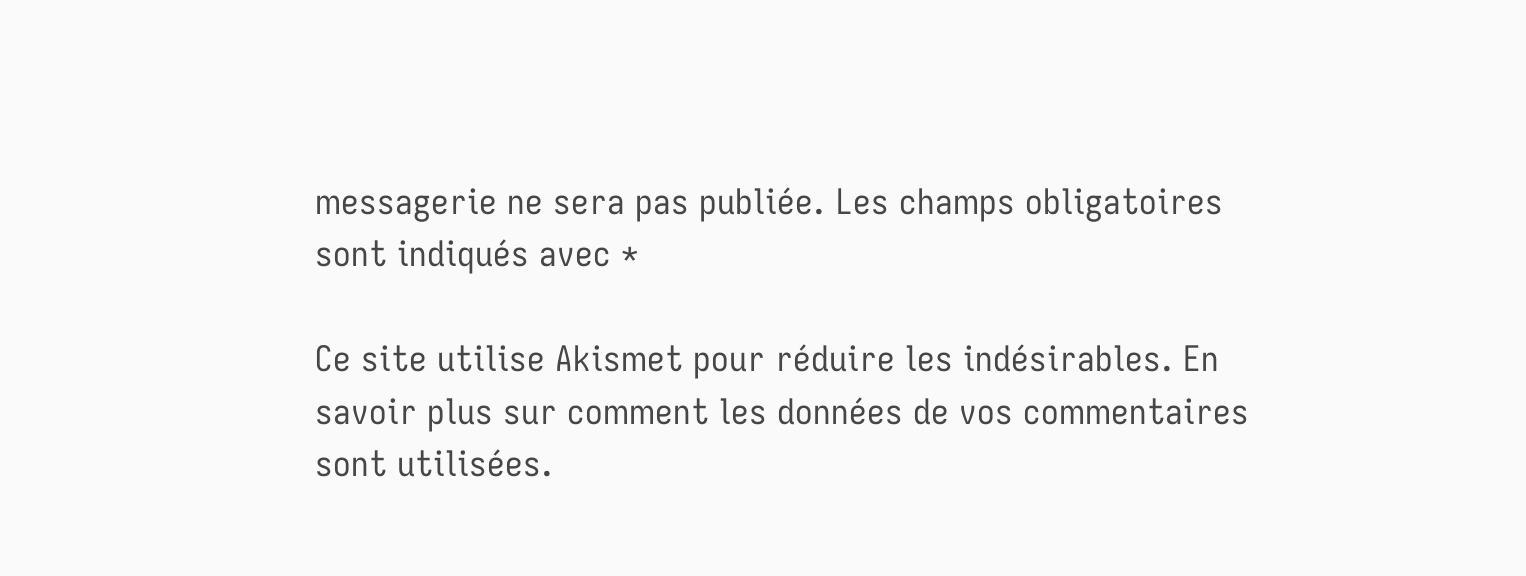messagerie ne sera pas publiée. Les champs obligatoires sont indiqués avec *

Ce site utilise Akismet pour réduire les indésirables. En savoir plus sur comment les données de vos commentaires sont utilisées.